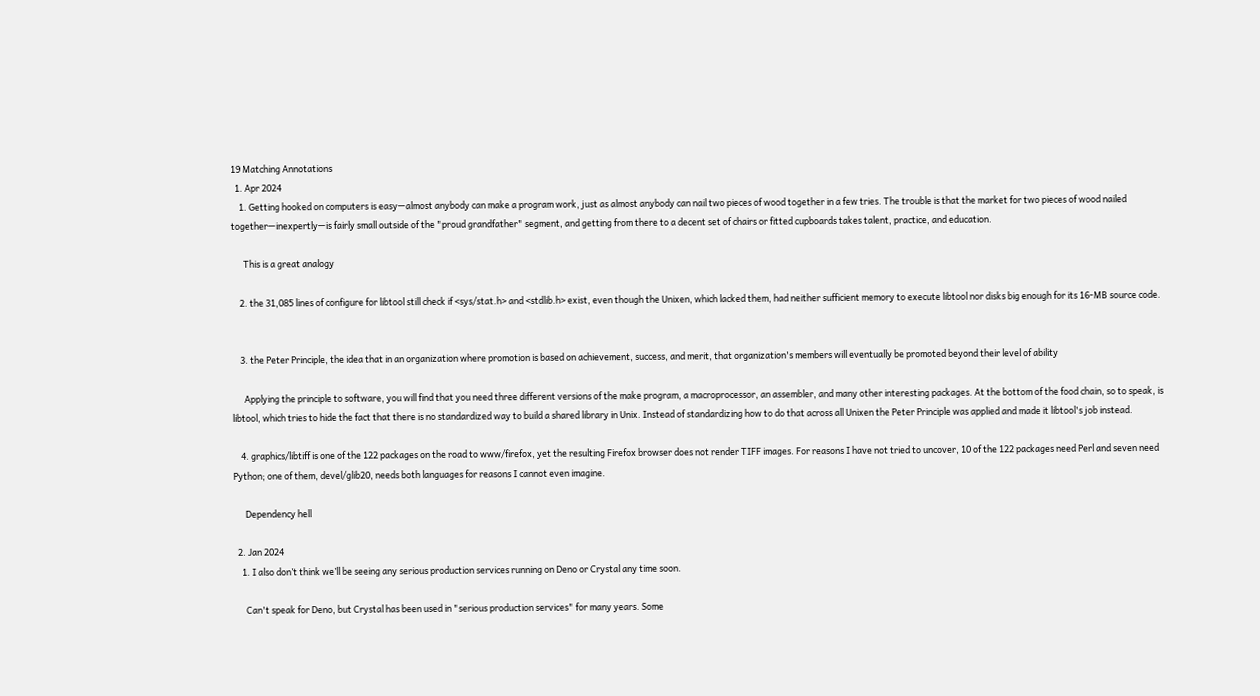19 Matching Annotations
  1. Apr 2024
    1. Getting hooked on computers is easy—almost anybody can make a program work, just as almost anybody can nail two pieces of wood together in a few tries. The trouble is that the market for two pieces of wood nailed together—inexpertly—is fairly small outside of the "proud grandfather" segment, and getting from there to a decent set of chairs or fitted cupboards takes talent, practice, and education.

      This is a great analogy

    2. the 31,085 lines of configure for libtool still check if <sys/stat.h> and <stdlib.h> exist, even though the Unixen, which lacked them, had neither sufficient memory to execute libtool nor disks big enough for its 16-MB source code.


    3. the Peter Principle, the idea that in an organization where promotion is based on achievement, success, and merit, that organization's members will eventually be promoted beyond their level of ability

      Applying the principle to software, you will find that you need three different versions of the make program, a macroprocessor, an assembler, and many other interesting packages. At the bottom of the food chain, so to speak, is libtool, which tries to hide the fact that there is no standardized way to build a shared library in Unix. Instead of standardizing how to do that across all Unixen the Peter Principle was applied and made it libtool's job instead.

    4. graphics/libtiff is one of the 122 packages on the road to www/firefox, yet the resulting Firefox browser does not render TIFF images. For reasons I have not tried to uncover, 10 of the 122 packages need Perl and seven need Python; one of them, devel/glib20, needs both languages for reasons I cannot even imagine.

      Dependency hell

  2. Jan 2024
    1. I also don’t think we’ll be seeing any serious production services running on Deno or Crystal any time soon.

      Can't speak for Deno, but Crystal has been used in "serious production services" for many years. Some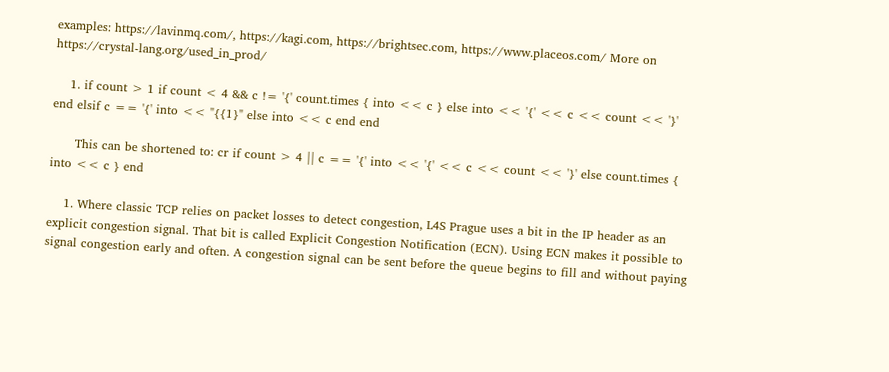examples: https://lavinmq.com/, https://kagi.com, https://brightsec.com, https://www.placeos.com/ More on https://crystal-lang.org/used_in_prod/

    1. if count > 1 if count < 4 && c != '{' count.times { into << c } else into << '{' << c << count << '}' end elsif c == '{' into << "{{1}" else into << c end end

      This can be shortened to: cr if count > 4 || c == '{' into << '{' << c << count << '}' else count.times { into << c } end

    1. Where classic TCP relies on packet losses to detect congestion, L4S Prague uses a bit in the IP header as an explicit congestion signal. That bit is called Explicit Congestion Notification (ECN). Using ECN makes it possible to signal congestion early and often. A congestion signal can be sent before the queue begins to fill and without paying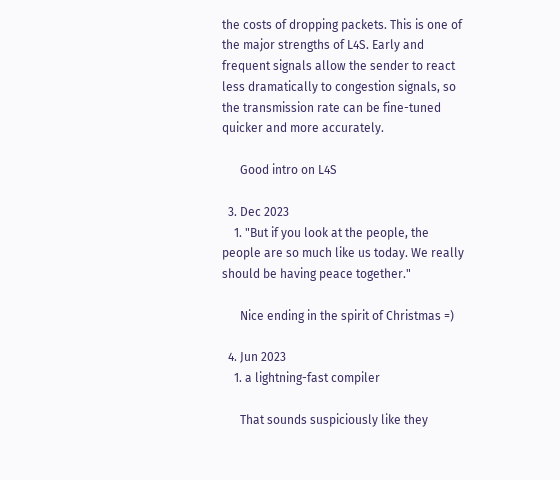the costs of dropping packets. This is one of the major strengths of L4S. Early and frequent signals allow the sender to react less dramatically to congestion signals, so the transmission rate can be fine-tuned quicker and more accurately.

      Good intro on L4S

  3. Dec 2023
    1. "But if you look at the people, the people are so much like us today. We really should be having peace together."

      Nice ending in the spirit of Christmas =)

  4. Jun 2023
    1. a lightning-fast compiler

      That sounds suspiciously like they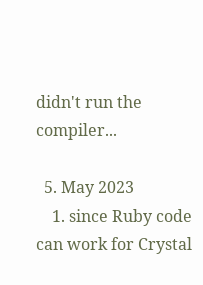didn't run the compiler...

  5. May 2023
    1. since Ruby code can work for Crystal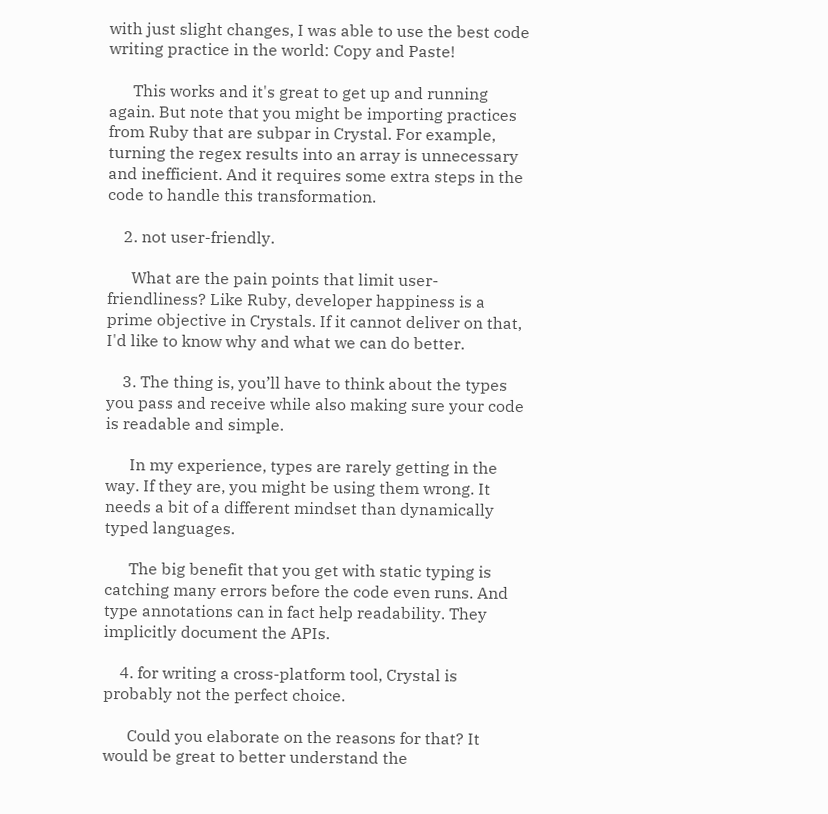with just slight changes, I was able to use the best code writing practice in the world: Copy and Paste!

      This works and it's great to get up and running again. But note that you might be importing practices from Ruby that are subpar in Crystal. For example, turning the regex results into an array is unnecessary and inefficient. And it requires some extra steps in the code to handle this transformation.

    2. not user-friendly.

      What are the pain points that limit user-friendliness? Like Ruby, developer happiness is a prime objective in Crystals. If it cannot deliver on that, I'd like to know why and what we can do better.

    3. The thing is, you’ll have to think about the types you pass and receive while also making sure your code is readable and simple.

      In my experience, types are rarely getting in the way. If they are, you might be using them wrong. It needs a bit of a different mindset than dynamically typed languages.

      The big benefit that you get with static typing is catching many errors before the code even runs. And type annotations can in fact help readability. They implicitly document the APIs.

    4. for writing a cross-platform tool, Crystal is probably not the perfect choice.

      Could you elaborate on the reasons for that? It would be great to better understand the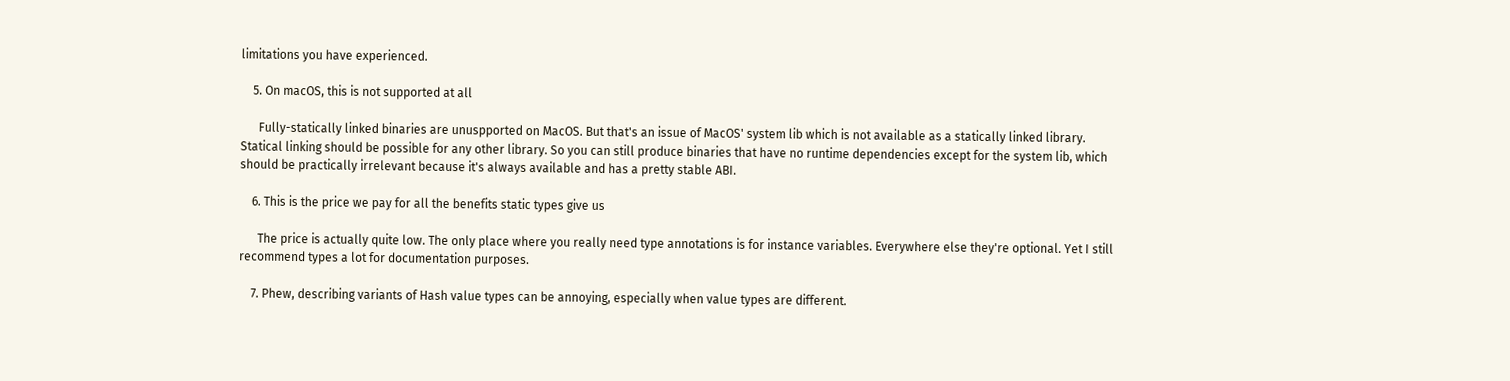limitations you have experienced.

    5. On macOS, this is not supported at all

      Fully-statically linked binaries are unuspported on MacOS. But that's an issue of MacOS' system lib which is not available as a statically linked library. Statical linking should be possible for any other library. So you can still produce binaries that have no runtime dependencies except for the system lib, which should be practically irrelevant because it's always available and has a pretty stable ABI.

    6. This is the price we pay for all the benefits static types give us

      The price is actually quite low. The only place where you really need type annotations is for instance variables. Everywhere else they're optional. Yet I still recommend types a lot for documentation purposes.

    7. Phew, describing variants of Hash value types can be annoying, especially when value types are different.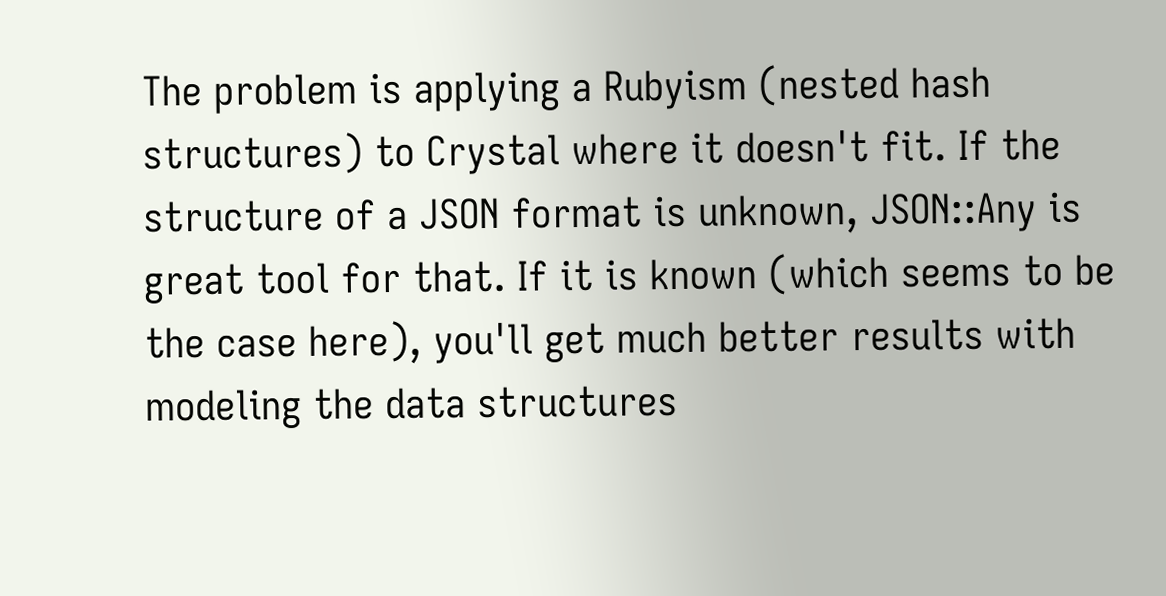The problem is applying a Rubyism (nested hash structures) to Crystal where it doesn't fit. If the structure of a JSON format is unknown, JSON::Any is great tool for that. If it is known (which seems to be the case here), you'll get much better results with modeling the data structures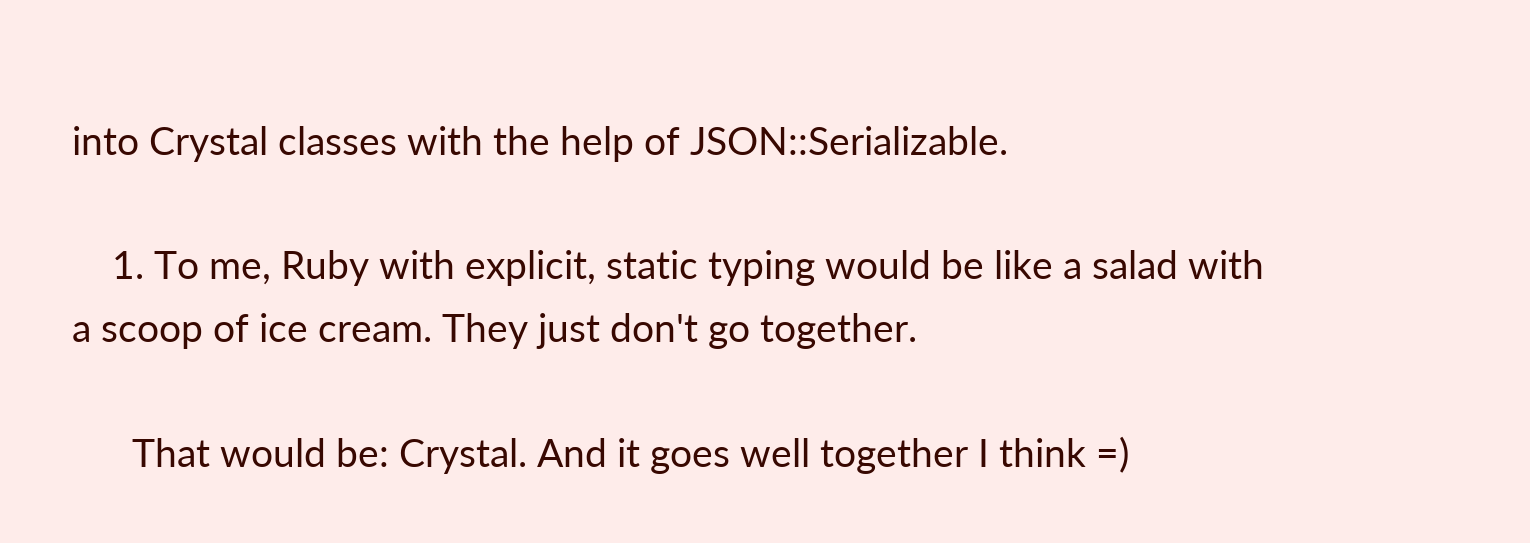into Crystal classes with the help of JSON::Serializable.

    1. To me, Ruby with explicit, static typing would be like a salad with a scoop of ice cream. They just don't go together.

      That would be: Crystal. And it goes well together I think =)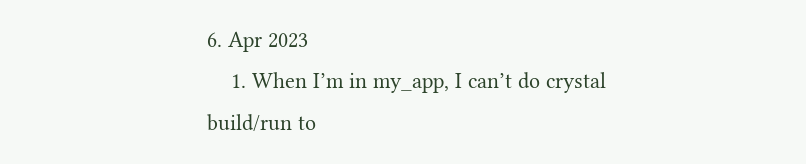6. Apr 2023
    1. When I’m in my_app, I can’t do crystal build/run to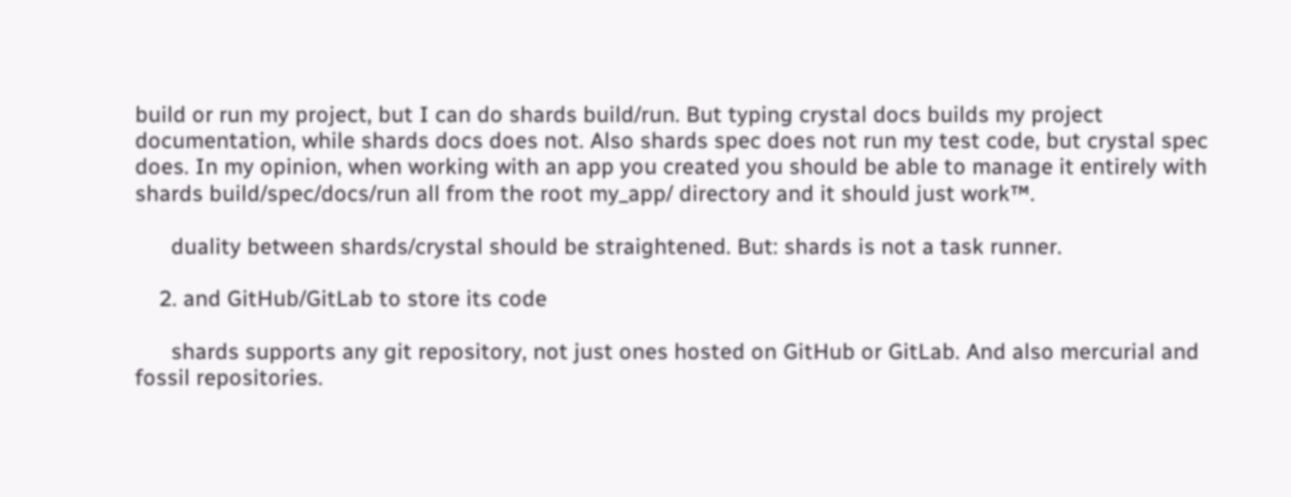build or run my project, but I can do shards build/run. But typing crystal docs builds my project documentation, while shards docs does not. Also shards spec does not run my test code, but crystal spec does. In my opinion, when working with an app you created you should be able to manage it entirely with shards build/spec/docs/run all from the root my_app/ directory and it should just work™.

      duality between shards/crystal should be straightened. But: shards is not a task runner.

    2. and GitHub/GitLab to store its code

      shards supports any git repository, not just ones hosted on GitHub or GitLab. And also mercurial and fossil repositories.